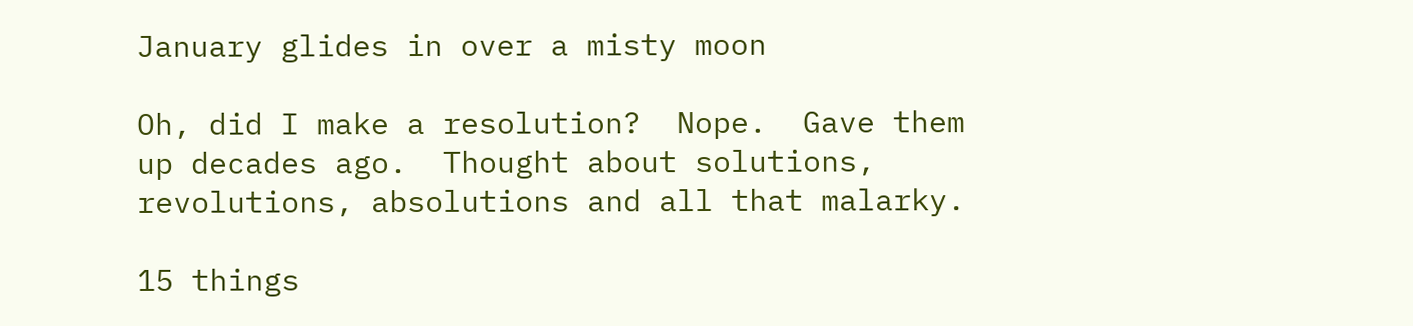January glides in over a misty moon

Oh, did I make a resolution?  Nope.  Gave them up decades ago.  Thought about solutions, revolutions, absolutions and all that malarky.

15 things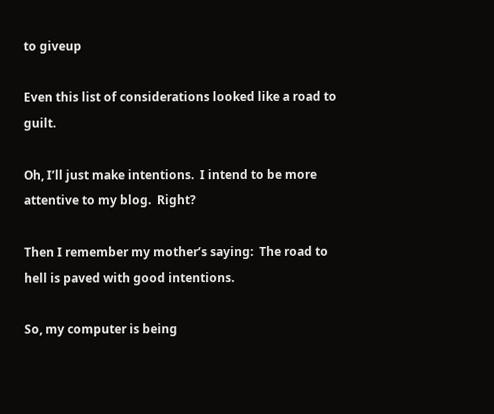to giveup

Even this list of considerations looked like a road to guilt.

Oh, I’ll just make intentions.  I intend to be more attentive to my blog.  Right?

Then I remember my mother’s saying:  The road to hell is paved with good intentions.

So, my computer is being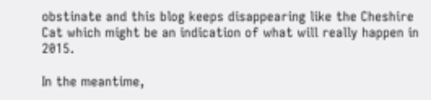obstinate and this blog keeps disappearing like the Cheshire Cat which might be an indication of what will really happen in 2015.

In the meantime,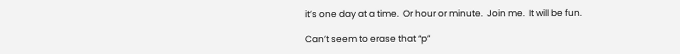it’s one day at a time.  Or hour or minute.  Join me.  It will be fun.

Can’t seem to erase that “p”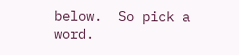below.  So pick a word.